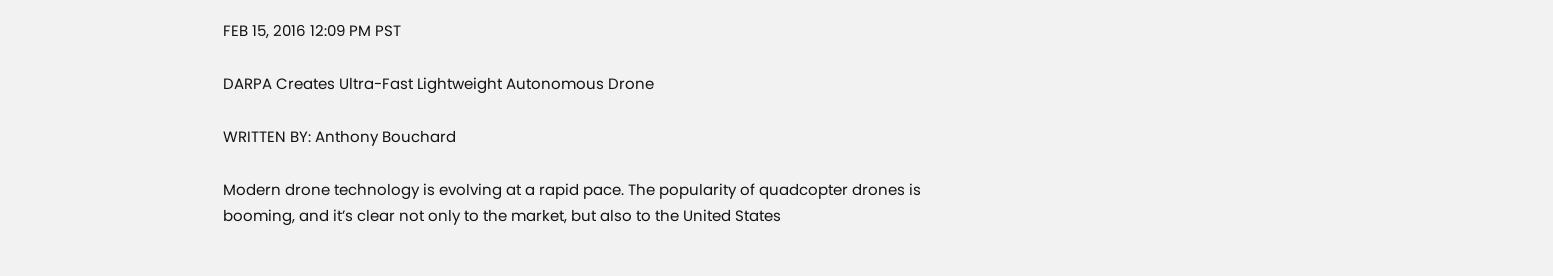FEB 15, 2016 12:09 PM PST

DARPA Creates Ultra-Fast Lightweight Autonomous Drone

WRITTEN BY: Anthony Bouchard

Modern drone technology is evolving at a rapid pace. The popularity of quadcopter drones is booming, and it’s clear not only to the market, but also to the United States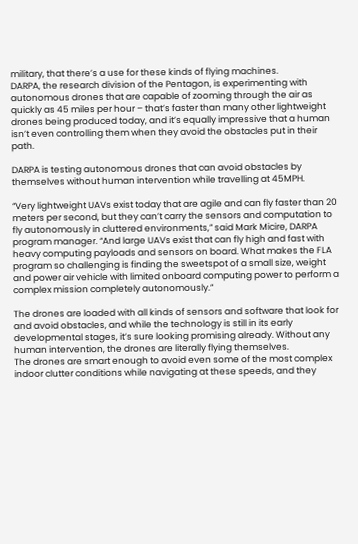military, that there’s a use for these kinds of flying machines.
DARPA, the research division of the Pentagon, is experimenting with autonomous drones that are capable of zooming through the air as quickly as 45 miles per hour – that’s faster than many other lightweight drones being produced today, and it’s equally impressive that a human isn’t even controlling them when they avoid the obstacles put in their path.

DARPA is testing autonomous drones that can avoid obstacles by themselves without human intervention while travelling at 45MPH.

“Very lightweight UAVs exist today that are agile and can fly faster than 20 meters per second, but they can’t carry the sensors and computation to fly autonomously in cluttered environments,” said Mark Micire, DARPA program manager. “And large UAVs exist that can fly high and fast with heavy computing payloads and sensors on board. What makes the FLA program so challenging is finding the sweetspot of a small size, weight and power air vehicle with limited onboard computing power to perform a complex mission completely autonomously.”

The drones are loaded with all kinds of sensors and software that look for and avoid obstacles, and while the technology is still in its early developmental stages, it’s sure looking promising already. Without any human intervention, the drones are literally flying themselves.
The drones are smart enough to avoid even some of the most complex indoor clutter conditions while navigating at these speeds, and they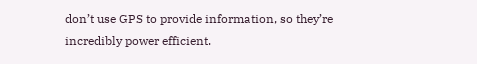don’t use GPS to provide information, so they’re incredibly power efficient.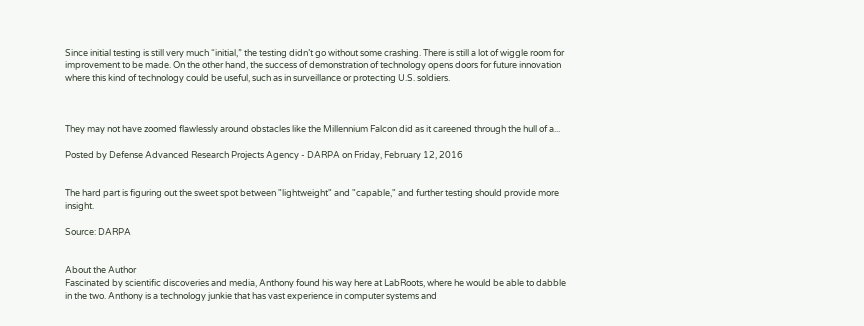Since initial testing is still very much “initial,” the testing didn’t go without some crashing. There is still a lot of wiggle room for improvement to be made. On the other hand, the success of demonstration of technology opens doors for future innovation where this kind of technology could be useful, such as in surveillance or protecting U.S. soldiers.



They may not have zoomed flawlessly around obstacles like the Millennium Falcon did as it careened through the hull of a...

Posted by Defense Advanced Research Projects Agency - DARPA on Friday, February 12, 2016


The hard part is figuring out the sweet spot between "lightweight" and "capable," and further testing should provide more insight.

Source: DARPA


About the Author
Fascinated by scientific discoveries and media, Anthony found his way here at LabRoots, where he would be able to dabble in the two. Anthony is a technology junkie that has vast experience in computer systems and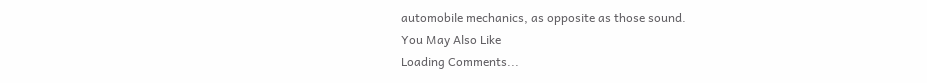automobile mechanics, as opposite as those sound.
You May Also Like
Loading Comments...